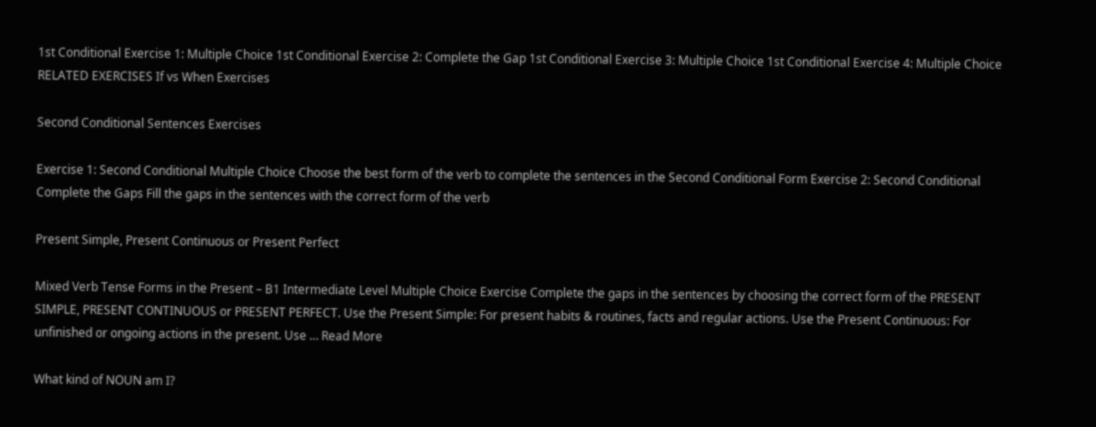1st Conditional Exercise 1: Multiple Choice 1st Conditional Exercise 2: Complete the Gap 1st Conditional Exercise 3: Multiple Choice 1st Conditional Exercise 4: Multiple Choice RELATED EXERCISES If vs When Exercises

Second Conditional Sentences Exercises

Exercise 1: Second Conditional Multiple Choice Choose the best form of the verb to complete the sentences in the Second Conditional Form Exercise 2: Second Conditional Complete the Gaps Fill the gaps in the sentences with the correct form of the verb

Present Simple, Present Continuous or Present Perfect

Mixed Verb Tense Forms in the Present – B1 Intermediate Level Multiple Choice Exercise Complete the gaps in the sentences by choosing the correct form of the PRESENT SIMPLE, PRESENT CONTINUOUS or PRESENT PERFECT. Use the Present Simple: For present habits & routines, facts and regular actions. Use the Present Continuous: For unfinished or ongoing actions in the present. Use … Read More

What kind of NOUN am I?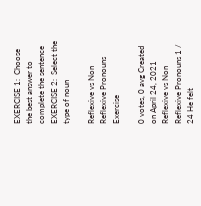EXERCISE 1:  Choose the best answer to complete the sentence EXERCISE 2:  Select the type of noun

Reflexive vs Non Reflexive Pronouns Exercise

0 votes, 0 avg Created on April 24, 2021 Reflexive vs Non Reflexive Pronouns 1 / 24 He felt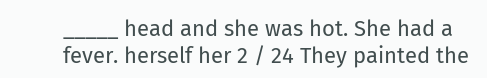_____ head and she was hot. She had a fever. herself her 2 / 24 They painted the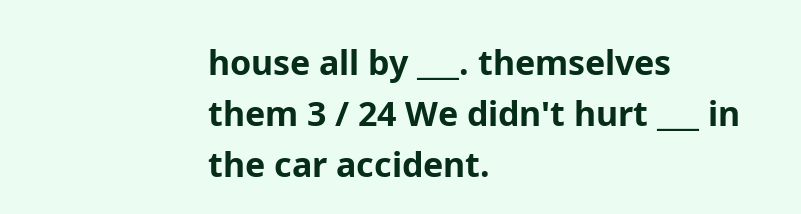house all by ___. themselves them 3 / 24 We didn't hurt ___ in the car accident.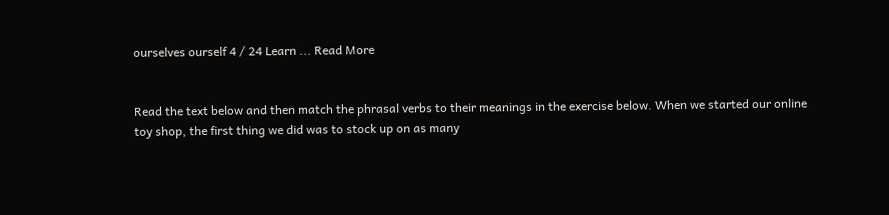ourselves ourself 4 / 24 Learn ... Read More


Read the text below and then match the phrasal verbs to their meanings in the exercise below. When we started our online toy shop, the first thing we did was to stock up on as many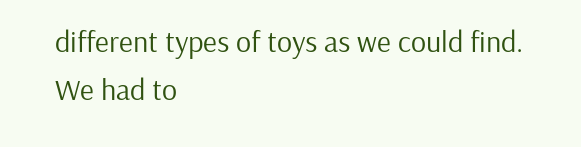different types of toys as we could find.  We had to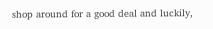shop around for a good deal and luckily,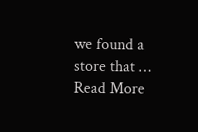we found a store that … Read More